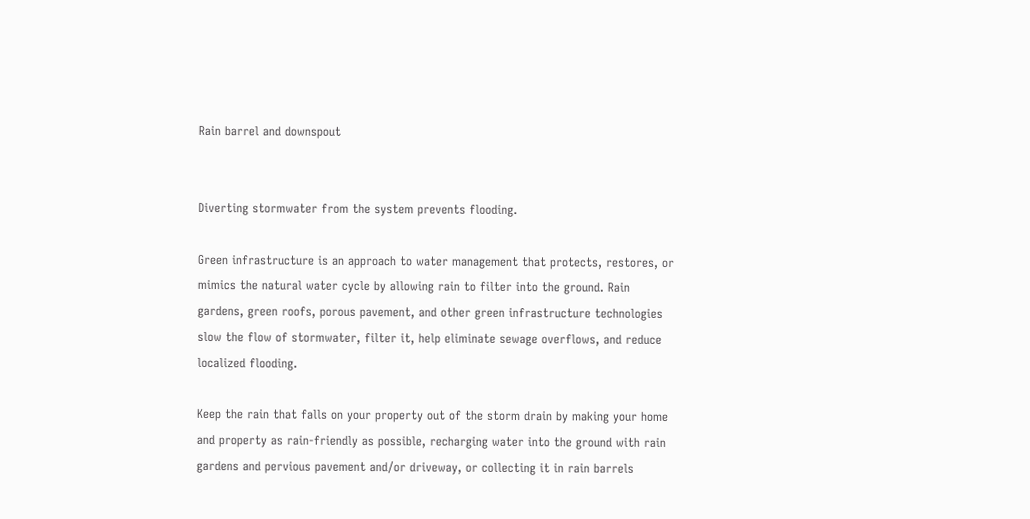Rain barrel and downspout


Diverting stormwater from the system prevents flooding.

Green infrastructure is an approach to water management that protects, restores, or mimics the natural water cycle by allowing rain to filter into the ground. Rain gardens, green roofs, porous pavement, and other green infrastructure technologies slow the flow of stormwater, filter it, help eliminate sewage overflows, and reduce localized flooding.

Keep the rain that falls on your property out of the storm drain by making your home and property as rain-friendly as possible, recharging water into the ground with rain gardens and pervious pavement and/or driveway, or collecting it in rain barrels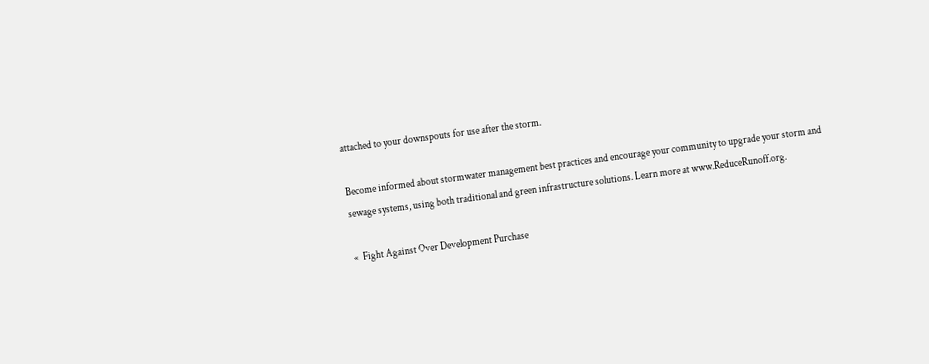attached to your downspouts for use after the storm.

Become informed about stormwater management best practices and encourage your community to upgrade your storm and sewage systems, using both traditional and green infrastructure solutions. Learn more at www.ReduceRunoff.org.

«  Fight Against Over Development Purchase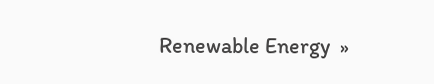Renewable Energy  »